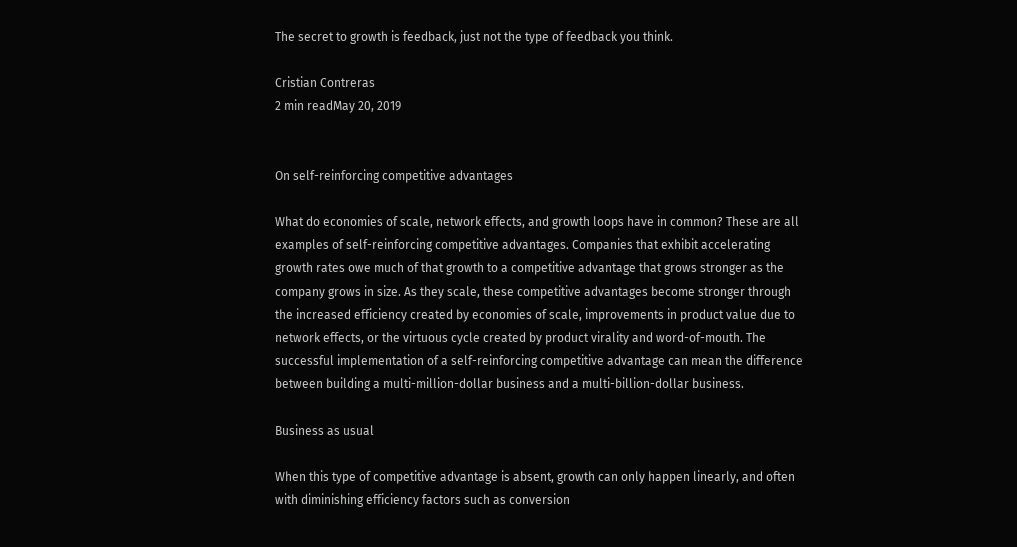The secret to growth is feedback, just not the type of feedback you think.

Cristian Contreras
2 min readMay 20, 2019


On self-reinforcing competitive advantages

What do economies of scale, network effects, and growth loops have in common? These are all examples of self-reinforcing competitive advantages. Companies that exhibit accelerating growth rates owe much of that growth to a competitive advantage that grows stronger as the company grows in size. As they scale, these competitive advantages become stronger through the increased efficiency created by economies of scale, improvements in product value due to network effects, or the virtuous cycle created by product virality and word-of-mouth. The successful implementation of a self-reinforcing competitive advantage can mean the difference between building a multi-million-dollar business and a multi-billion-dollar business.

Business as usual

When this type of competitive advantage is absent, growth can only happen linearly, and often with diminishing efficiency factors such as conversion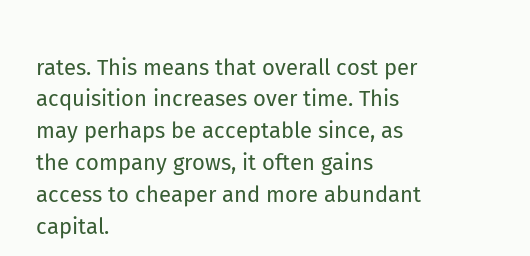rates. This means that overall cost per acquisition increases over time. This may perhaps be acceptable since, as the company grows, it often gains access to cheaper and more abundant capital.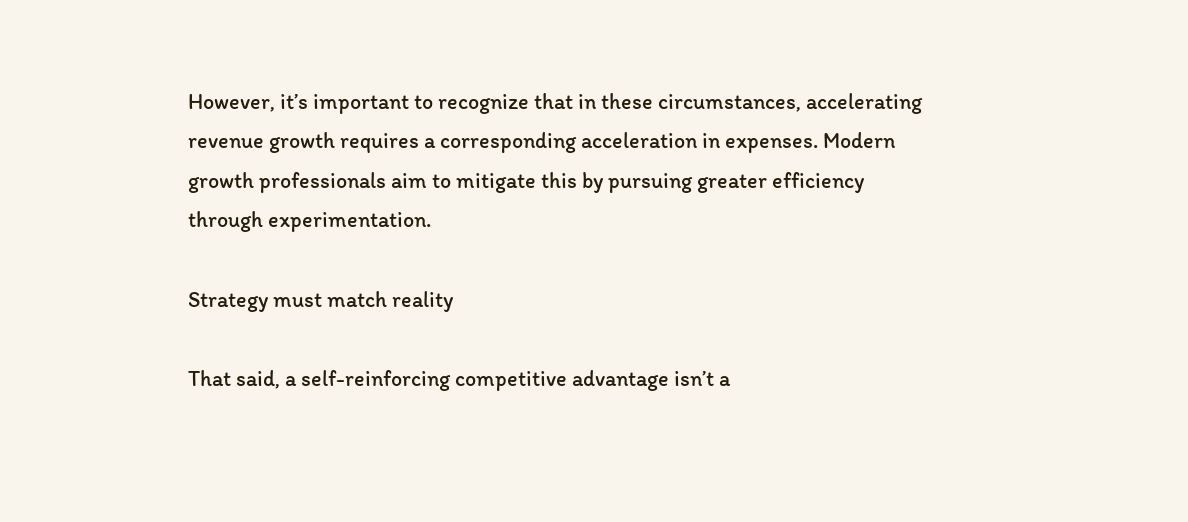However, it’s important to recognize that in these circumstances, accelerating revenue growth requires a corresponding acceleration in expenses. Modern growth professionals aim to mitigate this by pursuing greater efficiency through experimentation.

Strategy must match reality

That said, a self-reinforcing competitive advantage isn’t a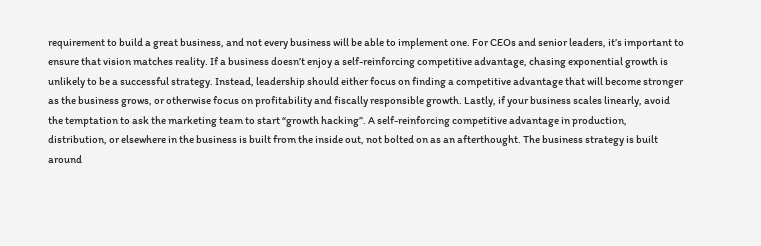requirement to build a great business, and not every business will be able to implement one. For CEOs and senior leaders, it’s important to ensure that vision matches reality. If a business doesn’t enjoy a self-reinforcing competitive advantage, chasing exponential growth is unlikely to be a successful strategy. Instead, leadership should either focus on finding a competitive advantage that will become stronger as the business grows, or otherwise focus on profitability and fiscally responsible growth. Lastly, if your business scales linearly, avoid the temptation to ask the marketing team to start “growth hacking”. A self-reinforcing competitive advantage in production, distribution, or elsewhere in the business is built from the inside out, not bolted on as an afterthought. The business strategy is built around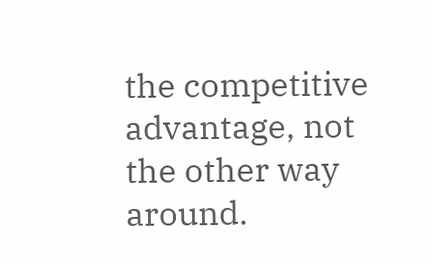the competitive advantage, not the other way around.